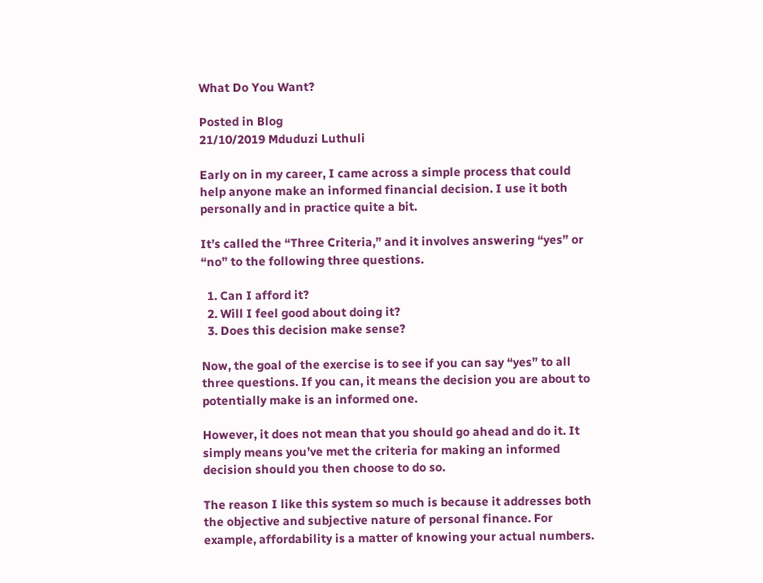What Do You Want?

Posted in Blog
21/10/2019 Mduduzi Luthuli

Early on in my career, I came across a simple process that could help anyone make an informed financial decision. I use it both personally and in practice quite a bit.

It’s called the “Three Criteria,” and it involves answering “yes” or “no” to the following three questions.

  1. Can I afford it?
  2. Will I feel good about doing it?
  3. Does this decision make sense?

Now, the goal of the exercise is to see if you can say “yes” to all three questions. If you can, it means the decision you are about to potentially make is an informed one.

However, it does not mean that you should go ahead and do it. It simply means you’ve met the criteria for making an informed decision should you then choose to do so.

The reason I like this system so much is because it addresses both the objective and subjective nature of personal finance. For example, affordability is a matter of knowing your actual numbers.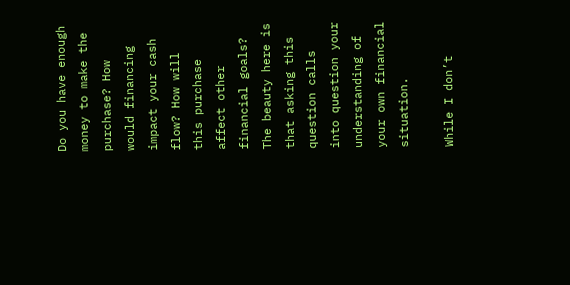Do you have enough money to make the purchase? How would financing impact your cash flow? How will this purchase affect other financial goals? The beauty here is that asking this question calls into question your understanding of your own financial situation.

While I don’t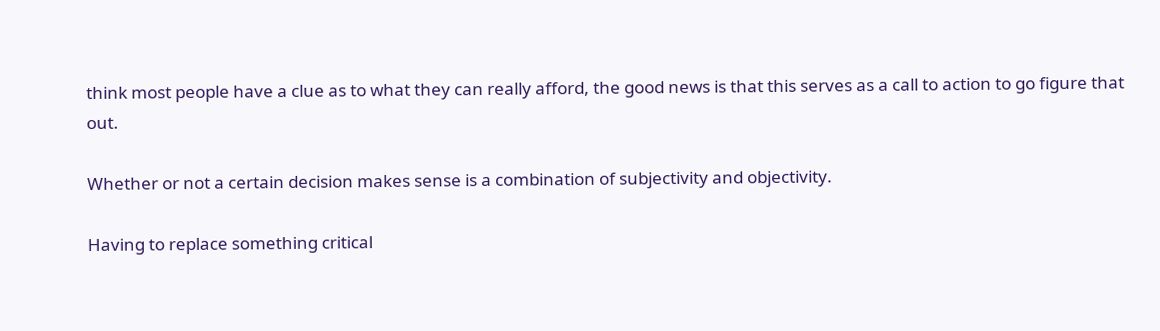think most people have a clue as to what they can really afford, the good news is that this serves as a call to action to go figure that out.

Whether or not a certain decision makes sense is a combination of subjectivity and objectivity.

Having to replace something critical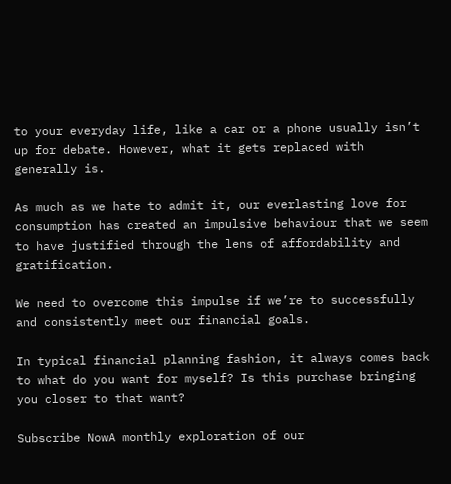to your everyday life, like a car or a phone usually isn’t up for debate. However, what it gets replaced with generally is.

As much as we hate to admit it, our everlasting love for consumption has created an impulsive behaviour that we seem to have justified through the lens of affordability and gratification.

We need to overcome this impulse if we’re to successfully and consistently meet our financial goals.

In typical financial planning fashion, it always comes back to what do you want for myself? Is this purchase bringing you closer to that want?

Subscribe NowA monthly exploration of our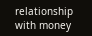relationship with money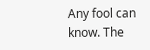Any fool can know. The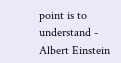point is to understand - Albert Einstein